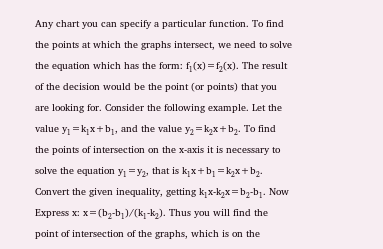Any chart you can specify a particular function. To find the points at which the graphs intersect, we need to solve the equation which has the form: f₁(x)=f₂(x). The result of the decision would be the point (or points) that you are looking for. Consider the following example. Let the value y₁=k₁x+b₁, and the value y₂=k₂x+b₂. To find the points of intersection on the x-axis it is necessary to solve the equation y₁=y₂, that is k₁x+b₁=k₂x+b₂.
Convert the given inequality, getting k₁x-k₂x=b₂-b₁. Now Express x: x=(b₂-b₁)/(k₁-k₂). Thus you will find the point of intersection of the graphs, which is on the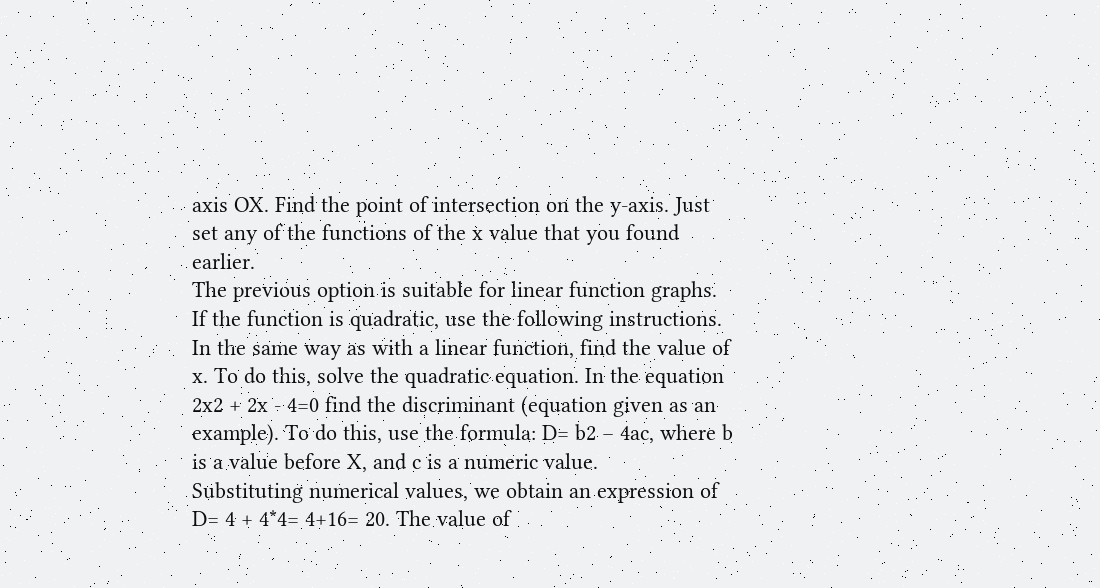axis OX. Find the point of intersection on the y-axis. Just set any of the functions of the x value that you found earlier.
The previous option is suitable for linear function graphs. If the function is quadratic, use the following instructions. In the same way as with a linear function, find the value of x. To do this, solve the quadratic equation. In the equation 2x2 + 2x - 4=0 find the discriminant (equation given as an example). To do this, use the formula: D= b2 – 4ac, where b is a value before X, and c is a numeric value.
Substituting numerical values, we obtain an expression of D= 4 + 4*4= 4+16= 20. The value of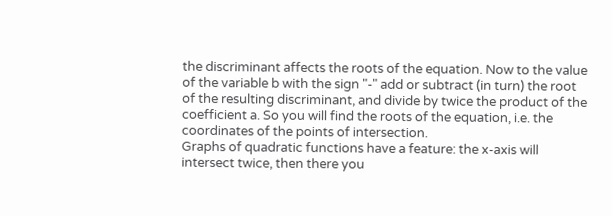the discriminant affects the roots of the equation. Now to the value of the variable b with the sign "-" add or subtract (in turn) the root of the resulting discriminant, and divide by twice the product of the coefficient a. So you will find the roots of the equation, i.e. the coordinates of the points of intersection.
Graphs of quadratic functions have a feature: the x-axis will intersect twice, then there you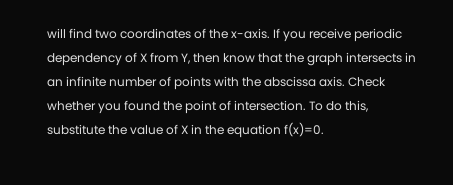will find two coordinates of the x-axis. If you receive periodic dependency of X from Y, then know that the graph intersects in an infinite number of points with the abscissa axis. Check whether you found the point of intersection. To do this, substitute the value of X in the equation f(x)=0.